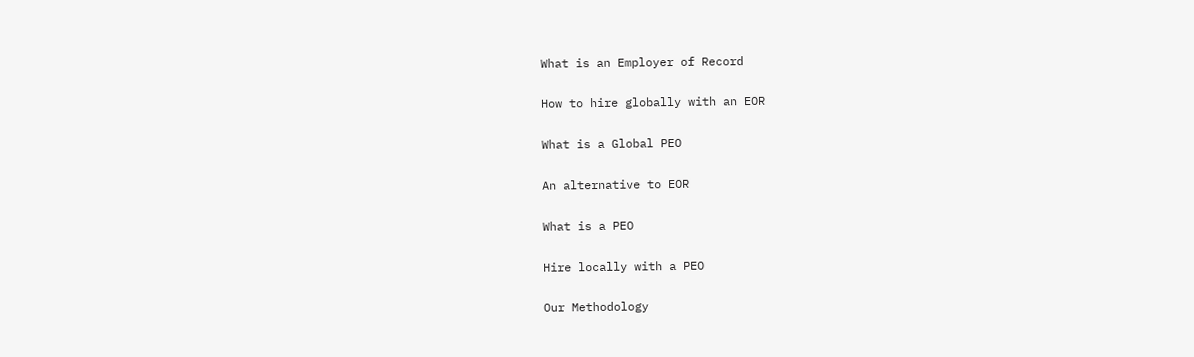What is an Employer of Record

How to hire globally with an EOR

What is a Global PEO

An alternative to EOR

What is a PEO

Hire locally with a PEO

Our Methodology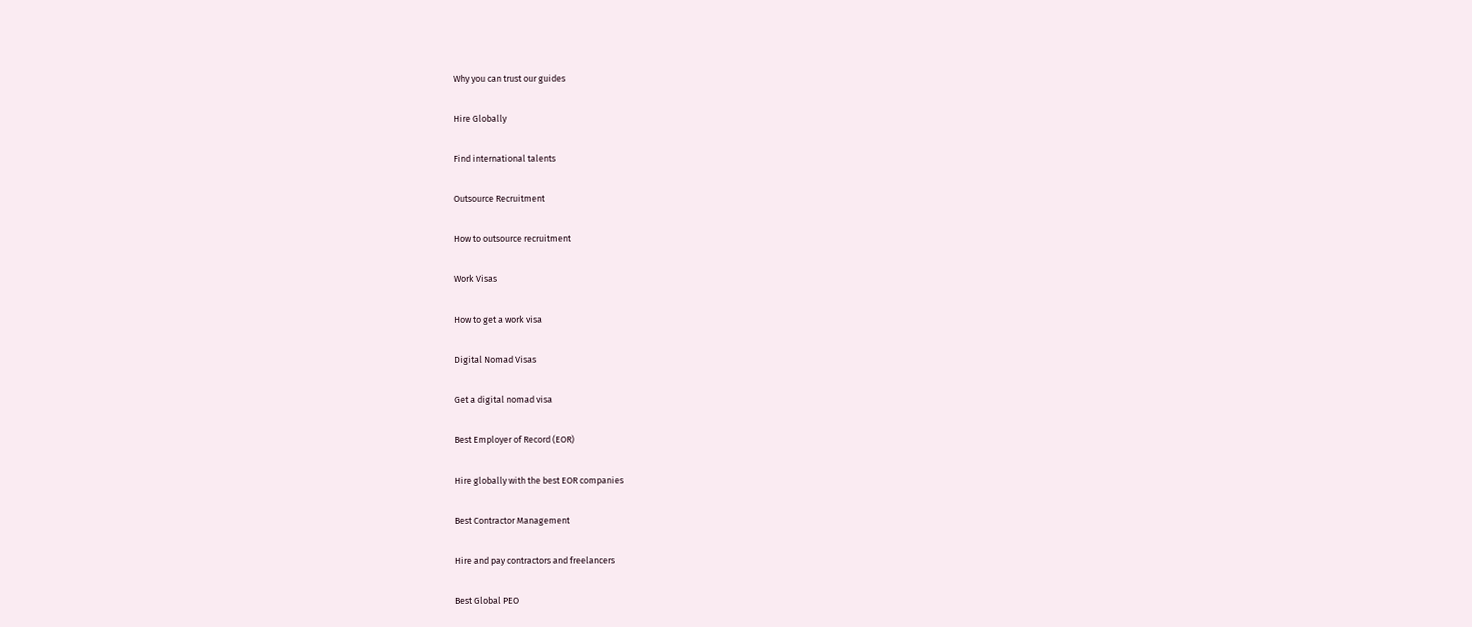Why you can trust our guides

Hire Globally

Find international talents

Outsource Recruitment

How to outsource recruitment

Work Visas

How to get a work visa

Digital Nomad Visas

Get a digital nomad visa

Best Employer of Record (EOR)

Hire globally with the best EOR companies

Best Contractor Management

Hire and pay contractors and freelancers

Best Global PEO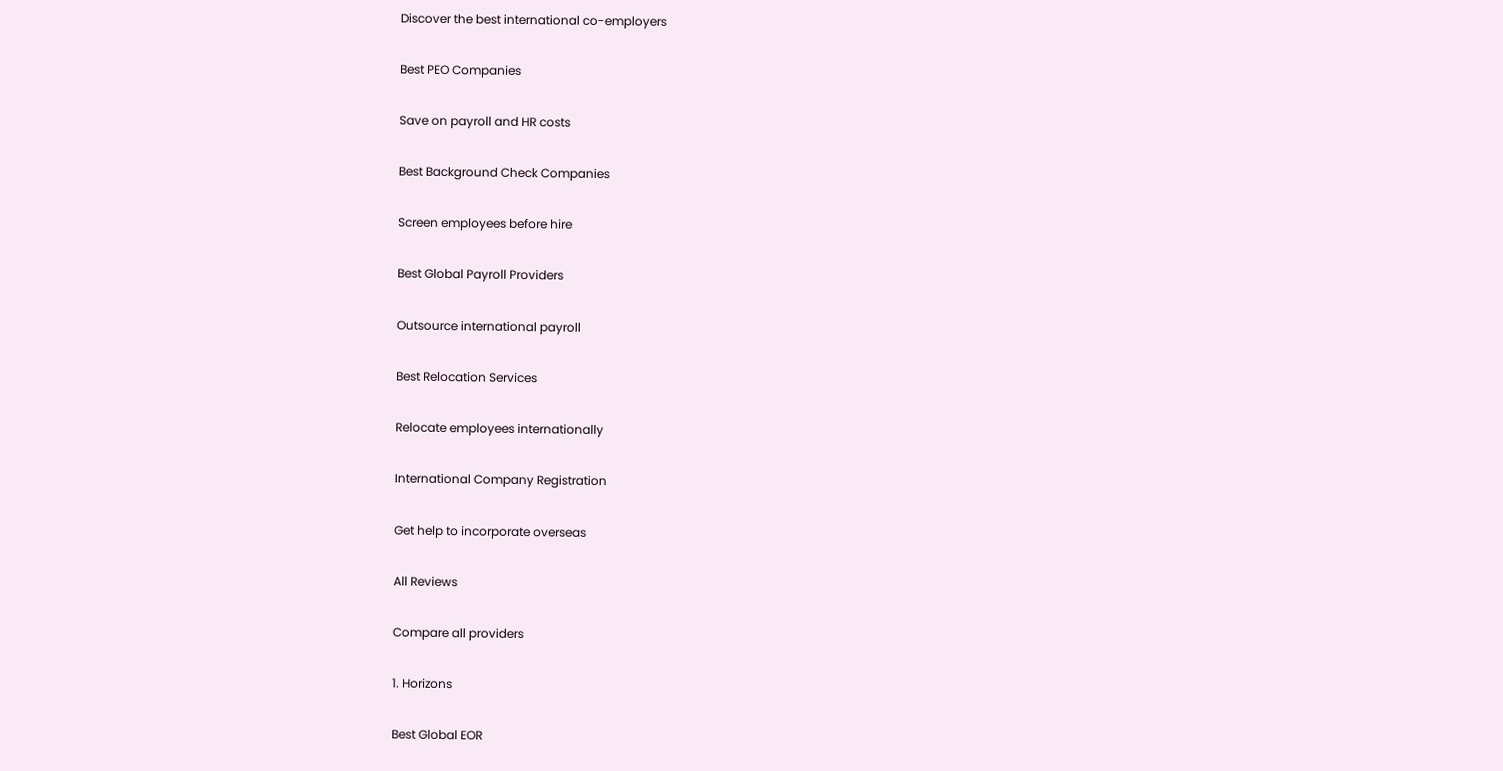Discover the best international co-employers

Best PEO Companies

Save on payroll and HR costs

Best Background Check Companies

Screen employees before hire

Best Global Payroll Providers

Outsource international payroll

Best Relocation Services

Relocate employees internationally

International Company Registration

Get help to incorporate overseas

All Reviews

Compare all providers

1. Horizons

Best Global EOR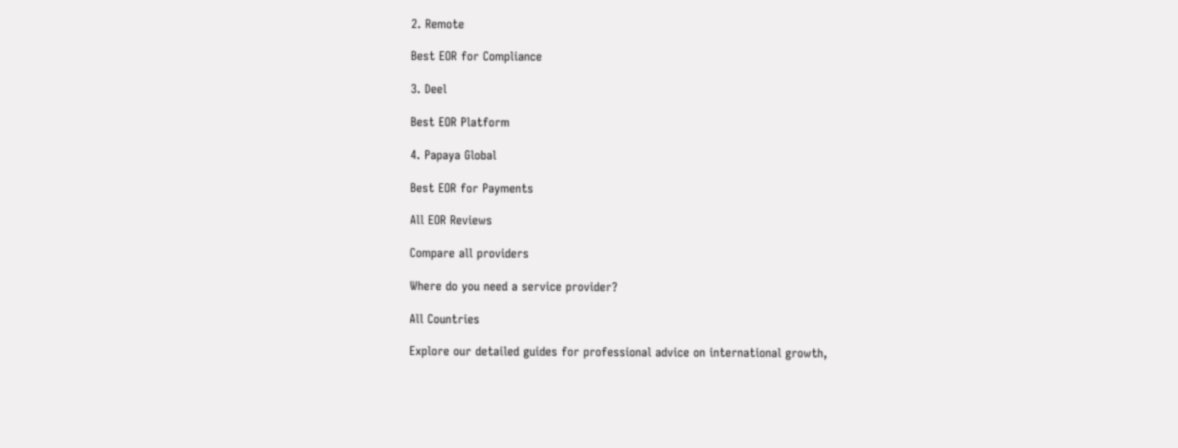2. Remote

Best EOR for Compliance

3. Deel

Best EOR Platform

4. Papaya Global

Best EOR for Payments

All EOR Reviews

Compare all providers

Where do you need a service provider?

All Countries

Explore our detailed guides for professional advice on international growth,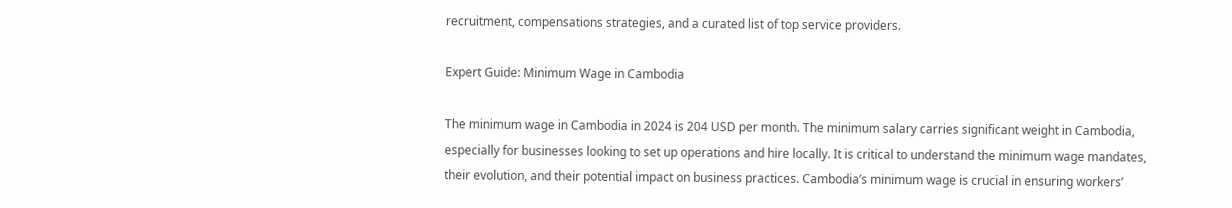recruitment, compensations strategies, and a curated list of top service providers.

Expert Guide: Minimum Wage in Cambodia

The minimum wage in Cambodia in 2024 is 204 USD per month. The minimum salary carries significant weight in Cambodia, especially for businesses looking to set up operations and hire locally. It is critical to understand the minimum wage mandates, their evolution, and their potential impact on business practices. Cambodia’s minimum wage is crucial in ensuring workers’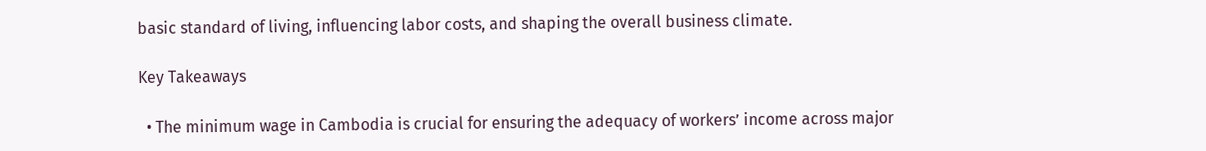basic standard of living, influencing labor costs, and shaping the overall business climate.

Key Takeaways

  • The minimum wage in Cambodia is crucial for ensuring the adequacy of workers’ income across major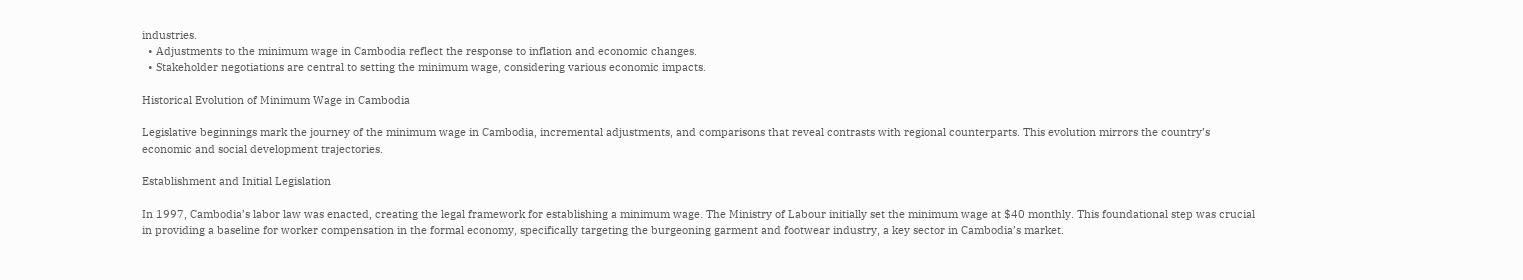industries.
  • Adjustments to the minimum wage in Cambodia reflect the response to inflation and economic changes.
  • Stakeholder negotiations are central to setting the minimum wage, considering various economic impacts.

Historical Evolution of Minimum Wage in Cambodia

Legislative beginnings mark the journey of the minimum wage in Cambodia, incremental adjustments, and comparisons that reveal contrasts with regional counterparts. This evolution mirrors the country’s economic and social development trajectories.

Establishment and Initial Legislation

In 1997, Cambodia’s labor law was enacted, creating the legal framework for establishing a minimum wage. The Ministry of Labour initially set the minimum wage at $40 monthly. This foundational step was crucial in providing a baseline for worker compensation in the formal economy, specifically targeting the burgeoning garment and footwear industry, a key sector in Cambodia’s market.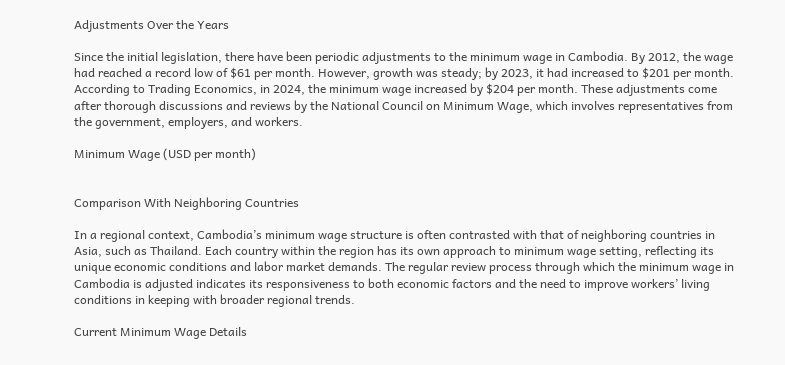Adjustments Over the Years

Since the initial legislation, there have been periodic adjustments to the minimum wage in Cambodia. By 2012, the wage had reached a record low of $61 per month. However, growth was steady; by 2023, it had increased to $201 per month. According to Trading Economics, in 2024, the minimum wage increased by $204 per month. These adjustments come after thorough discussions and reviews by the National Council on Minimum Wage, which involves representatives from the government, employers, and workers.

Minimum Wage (USD per month)


Comparison With Neighboring Countries

In a regional context, Cambodia’s minimum wage structure is often contrasted with that of neighboring countries in Asia, such as Thailand. Each country within the region has its own approach to minimum wage setting, reflecting its unique economic conditions and labor market demands. The regular review process through which the minimum wage in Cambodia is adjusted indicates its responsiveness to both economic factors and the need to improve workers’ living conditions in keeping with broader regional trends.

Current Minimum Wage Details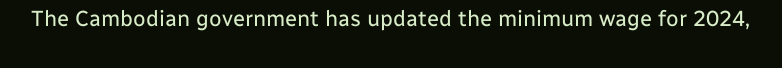The Cambodian government has updated the minimum wage for 2024,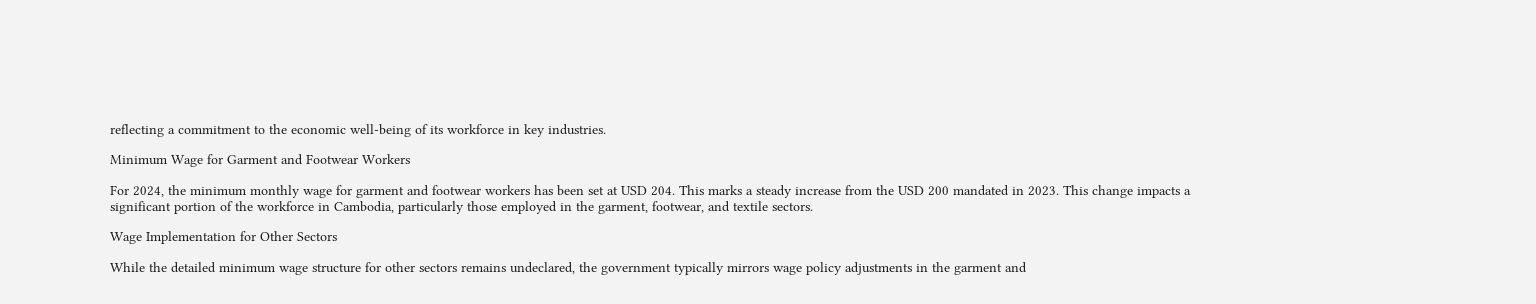reflecting a commitment to the economic well-being of its workforce in key industries.

Minimum Wage for Garment and Footwear Workers

For 2024, the minimum monthly wage for garment and footwear workers has been set at USD 204. This marks a steady increase from the USD 200 mandated in 2023. This change impacts a significant portion of the workforce in Cambodia, particularly those employed in the garment, footwear, and textile sectors.

Wage Implementation for Other Sectors

While the detailed minimum wage structure for other sectors remains undeclared, the government typically mirrors wage policy adjustments in the garment and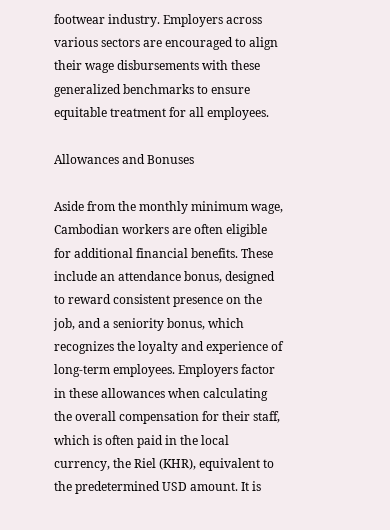footwear industry. Employers across various sectors are encouraged to align their wage disbursements with these generalized benchmarks to ensure equitable treatment for all employees.

Allowances and Bonuses

Aside from the monthly minimum wage, Cambodian workers are often eligible for additional financial benefits. These include an attendance bonus, designed to reward consistent presence on the job, and a seniority bonus, which recognizes the loyalty and experience of long-term employees. Employers factor in these allowances when calculating the overall compensation for their staff, which is often paid in the local currency, the Riel (KHR), equivalent to the predetermined USD amount. It is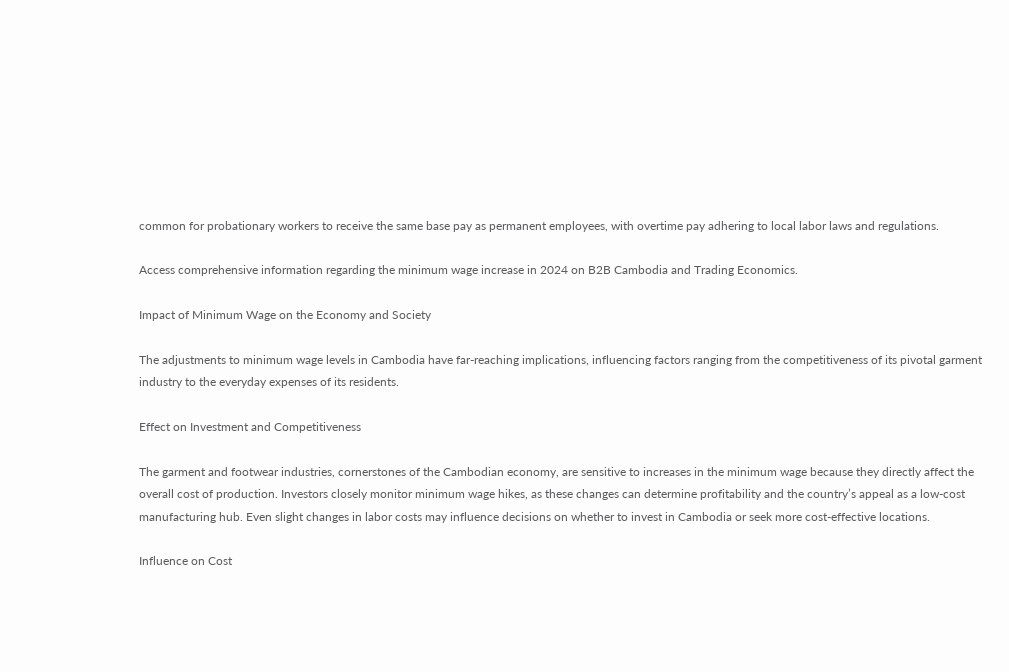common for probationary workers to receive the same base pay as permanent employees, with overtime pay adhering to local labor laws and regulations.

Access comprehensive information regarding the minimum wage increase in 2024 on B2B Cambodia and Trading Economics.

Impact of Minimum Wage on the Economy and Society

The adjustments to minimum wage levels in Cambodia have far-reaching implications, influencing factors ranging from the competitiveness of its pivotal garment industry to the everyday expenses of its residents.

Effect on Investment and Competitiveness

The garment and footwear industries, cornerstones of the Cambodian economy, are sensitive to increases in the minimum wage because they directly affect the overall cost of production. Investors closely monitor minimum wage hikes, as these changes can determine profitability and the country’s appeal as a low-cost manufacturing hub. Even slight changes in labor costs may influence decisions on whether to invest in Cambodia or seek more cost-effective locations.

Influence on Cost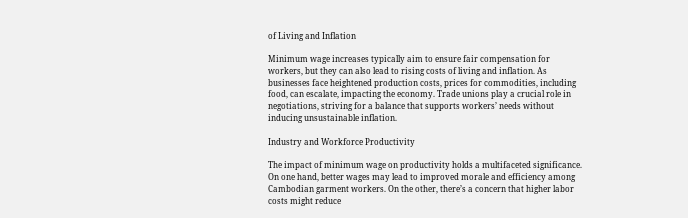of Living and Inflation

Minimum wage increases typically aim to ensure fair compensation for workers, but they can also lead to rising costs of living and inflation. As businesses face heightened production costs, prices for commodities, including food, can escalate, impacting the economy. Trade unions play a crucial role in negotiations, striving for a balance that supports workers’ needs without inducing unsustainable inflation.

Industry and Workforce Productivity

The impact of minimum wage on productivity holds a multifaceted significance. On one hand, better wages may lead to improved morale and efficiency among Cambodian garment workers. On the other, there’s a concern that higher labor costs might reduce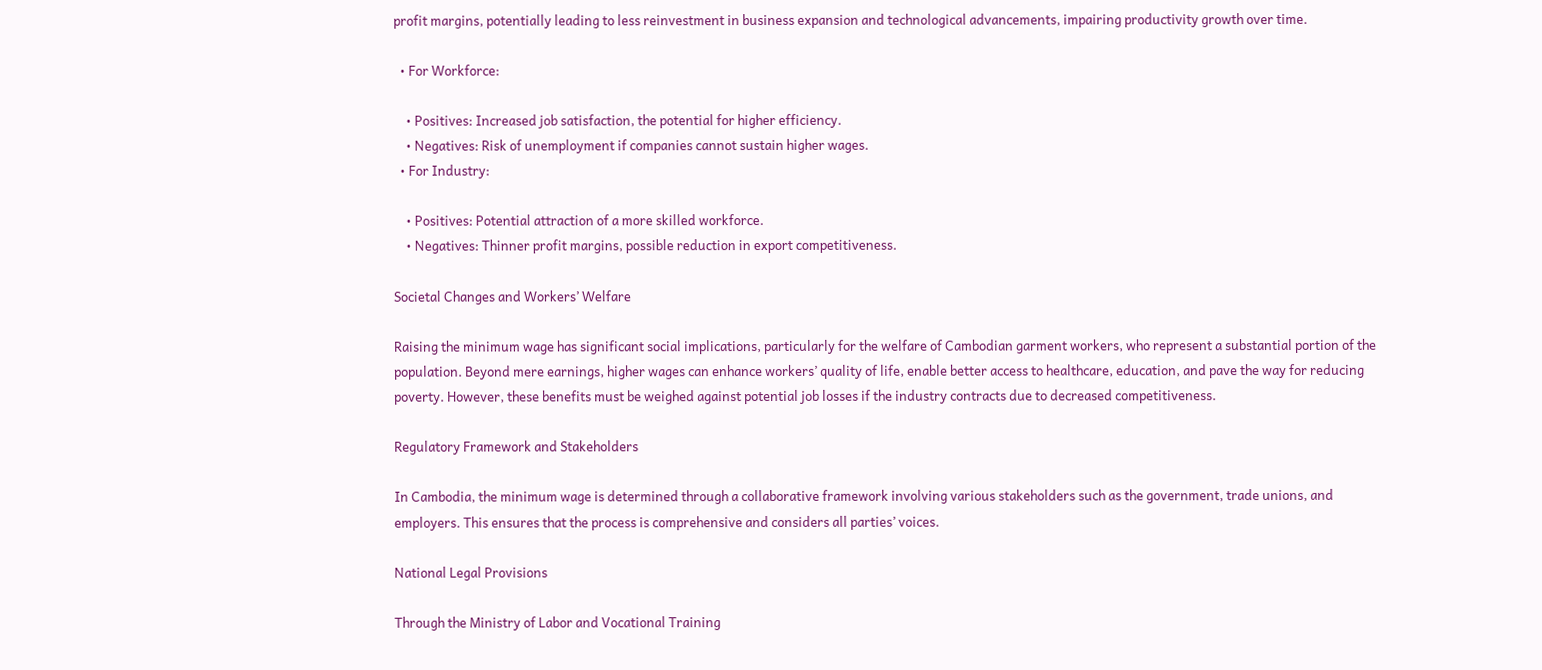profit margins, potentially leading to less reinvestment in business expansion and technological advancements, impairing productivity growth over time.

  • For Workforce:

    • Positives: Increased job satisfaction, the potential for higher efficiency.
    • Negatives: Risk of unemployment if companies cannot sustain higher wages.
  • For Industry:

    • Positives: Potential attraction of a more skilled workforce.
    • Negatives: Thinner profit margins, possible reduction in export competitiveness.

Societal Changes and Workers’ Welfare

Raising the minimum wage has significant social implications, particularly for the welfare of Cambodian garment workers, who represent a substantial portion of the population. Beyond mere earnings, higher wages can enhance workers’ quality of life, enable better access to healthcare, education, and pave the way for reducing poverty. However, these benefits must be weighed against potential job losses if the industry contracts due to decreased competitiveness.

Regulatory Framework and Stakeholders

In Cambodia, the minimum wage is determined through a collaborative framework involving various stakeholders such as the government, trade unions, and employers. This ensures that the process is comprehensive and considers all parties’ voices.

National Legal Provisions

Through the Ministry of Labor and Vocational Training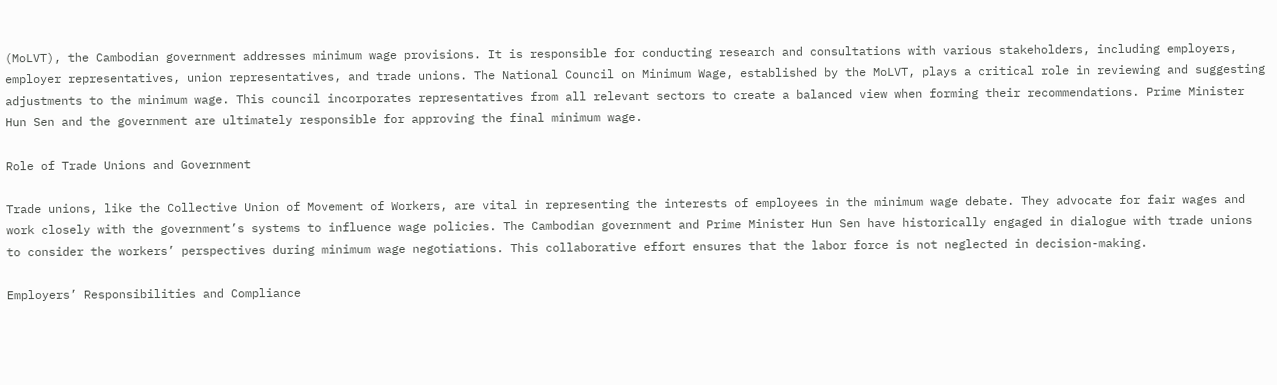(MoLVT), the Cambodian government addresses minimum wage provisions. It is responsible for conducting research and consultations with various stakeholders, including employers, employer representatives, union representatives, and trade unions. The National Council on Minimum Wage, established by the MoLVT, plays a critical role in reviewing and suggesting adjustments to the minimum wage. This council incorporates representatives from all relevant sectors to create a balanced view when forming their recommendations. Prime Minister Hun Sen and the government are ultimately responsible for approving the final minimum wage.

Role of Trade Unions and Government

Trade unions, like the Collective Union of Movement of Workers, are vital in representing the interests of employees in the minimum wage debate. They advocate for fair wages and work closely with the government’s systems to influence wage policies. The Cambodian government and Prime Minister Hun Sen have historically engaged in dialogue with trade unions to consider the workers’ perspectives during minimum wage negotiations. This collaborative effort ensures that the labor force is not neglected in decision-making.

Employers’ Responsibilities and Compliance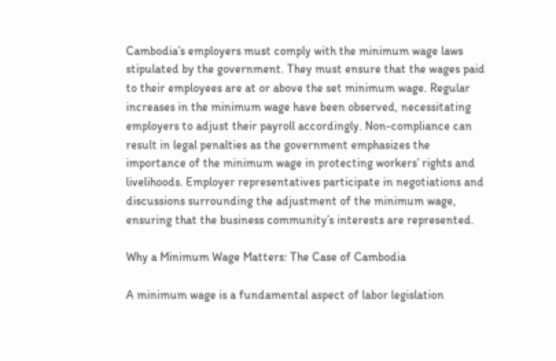Cambodia’s employers must comply with the minimum wage laws stipulated by the government. They must ensure that the wages paid to their employees are at or above the set minimum wage. Regular increases in the minimum wage have been observed, necessitating employers to adjust their payroll accordingly. Non-compliance can result in legal penalties as the government emphasizes the importance of the minimum wage in protecting workers’ rights and livelihoods. Employer representatives participate in negotiations and discussions surrounding the adjustment of the minimum wage, ensuring that the business community’s interests are represented.

Why a Minimum Wage Matters: The Case of Cambodia

A minimum wage is a fundamental aspect of labor legislation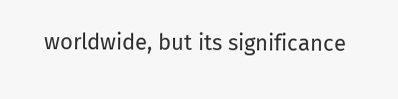worldwide, but its significance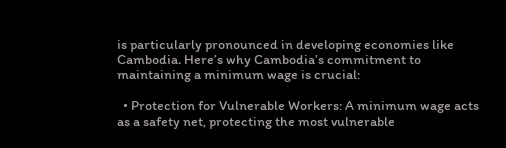is particularly pronounced in developing economies like Cambodia. Here’s why Cambodia’s commitment to maintaining a minimum wage is crucial:

  • Protection for Vulnerable Workers: A minimum wage acts as a safety net, protecting the most vulnerable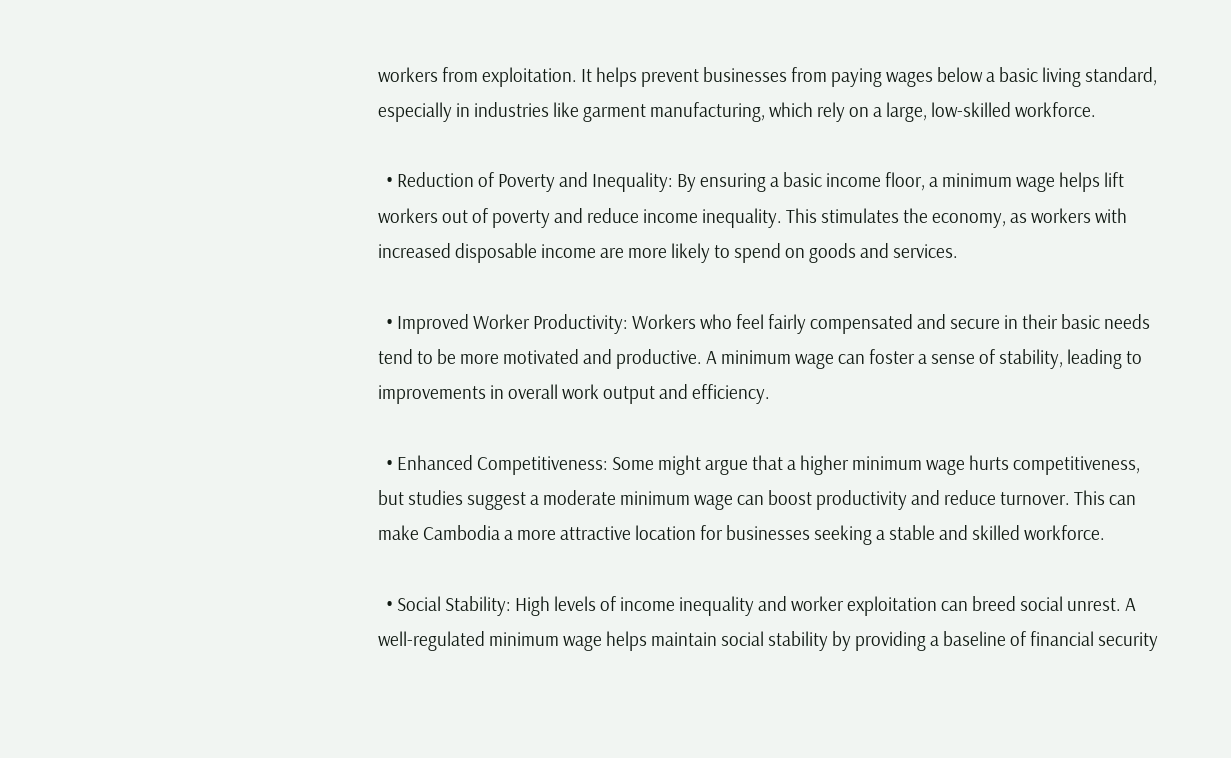workers from exploitation. It helps prevent businesses from paying wages below a basic living standard, especially in industries like garment manufacturing, which rely on a large, low-skilled workforce.

  • Reduction of Poverty and Inequality: By ensuring a basic income floor, a minimum wage helps lift workers out of poverty and reduce income inequality. This stimulates the economy, as workers with increased disposable income are more likely to spend on goods and services.

  • Improved Worker Productivity: Workers who feel fairly compensated and secure in their basic needs tend to be more motivated and productive. A minimum wage can foster a sense of stability, leading to improvements in overall work output and efficiency.

  • Enhanced Competitiveness: Some might argue that a higher minimum wage hurts competitiveness, but studies suggest a moderate minimum wage can boost productivity and reduce turnover. This can make Cambodia a more attractive location for businesses seeking a stable and skilled workforce.

  • Social Stability: High levels of income inequality and worker exploitation can breed social unrest. A well-regulated minimum wage helps maintain social stability by providing a baseline of financial security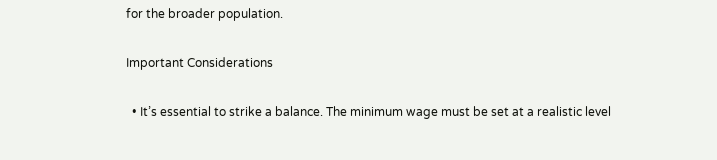for the broader population.

Important Considerations

  • It’s essential to strike a balance. The minimum wage must be set at a realistic level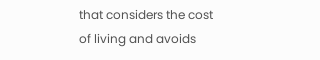that considers the cost of living and avoids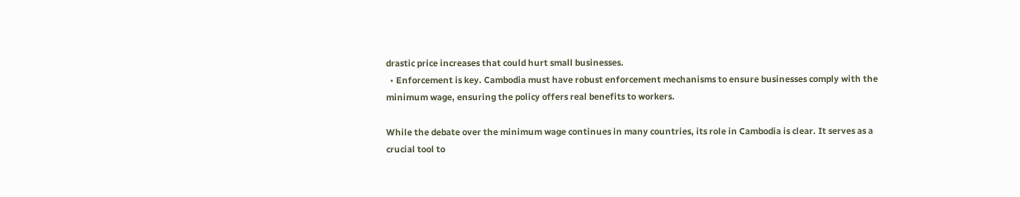drastic price increases that could hurt small businesses.
  • Enforcement is key. Cambodia must have robust enforcement mechanisms to ensure businesses comply with the minimum wage, ensuring the policy offers real benefits to workers.

While the debate over the minimum wage continues in many countries, its role in Cambodia is clear. It serves as a crucial tool to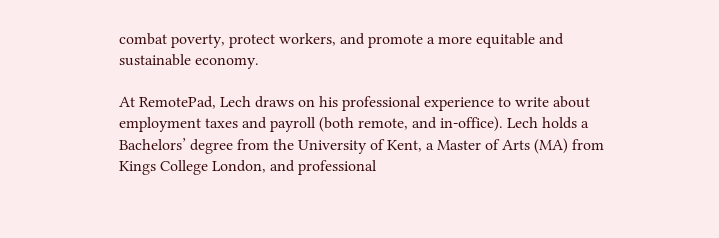combat poverty, protect workers, and promote a more equitable and sustainable economy.

At RemotePad, Lech draws on his professional experience to write about employment taxes and payroll (both remote, and in-office). Lech holds a Bachelors’ degree from the University of Kent, a Master of Arts (MA) from Kings College London, and professional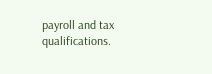payroll and tax qualifications.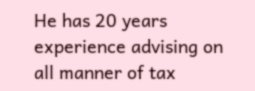He has 20 years experience advising on all manner of tax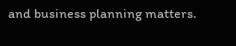and business planning matters.